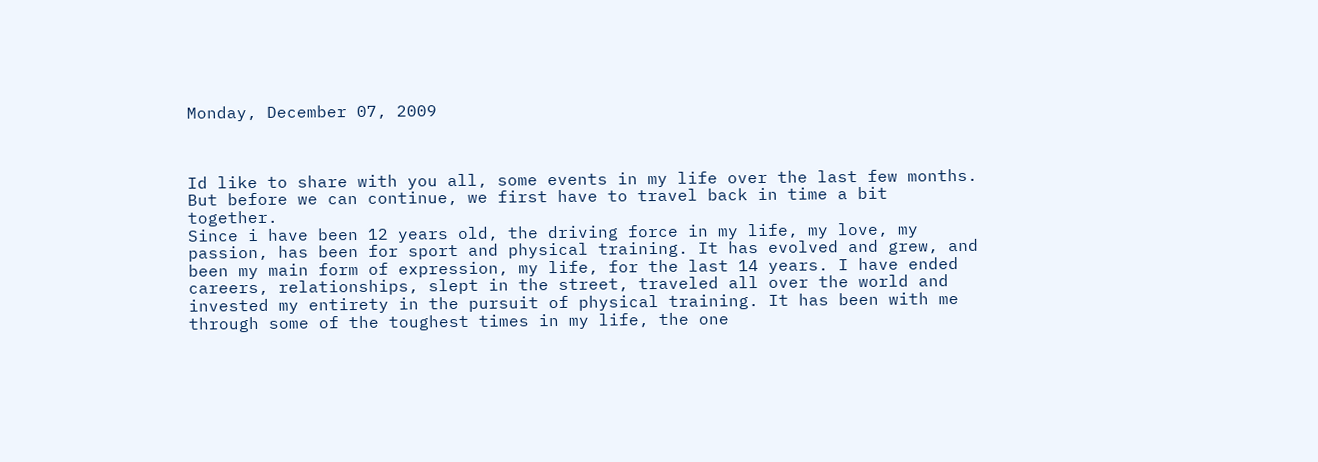Monday, December 07, 2009



Id like to share with you all, some events in my life over the last few months. But before we can continue, we first have to travel back in time a bit together.
Since i have been 12 years old, the driving force in my life, my love, my passion, has been for sport and physical training. It has evolved and grew, and been my main form of expression, my life, for the last 14 years. I have ended careers, relationships, slept in the street, traveled all over the world and invested my entirety in the pursuit of physical training. It has been with me through some of the toughest times in my life, the one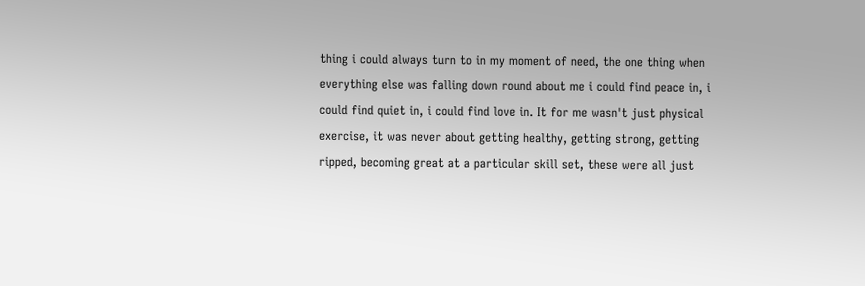thing i could always turn to in my moment of need, the one thing when everything else was falling down round about me i could find peace in, i could find quiet in, i could find love in. It for me wasn't just physical exercise, it was never about getting healthy, getting strong, getting ripped, becoming great at a particular skill set, these were all just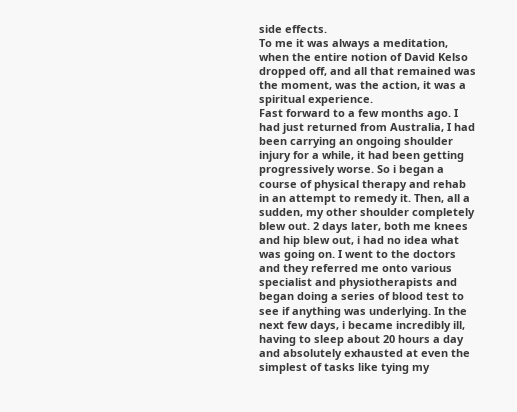side effects.
To me it was always a meditation, when the entire notion of David Kelso dropped off, and all that remained was the moment, was the action, it was a spiritual experience.
Fast forward to a few months ago. I had just returned from Australia, I had been carrying an ongoing shoulder injury for a while, it had been getting progressively worse. So i began a course of physical therapy and rehab in an attempt to remedy it. Then, all a sudden, my other shoulder completely blew out. 2 days later, both me knees and hip blew out, i had no idea what was going on. I went to the doctors and they referred me onto various specialist and physiotherapists and began doing a series of blood test to see if anything was underlying. In the next few days, i became incredibly ill, having to sleep about 20 hours a day and absolutely exhausted at even the simplest of tasks like tying my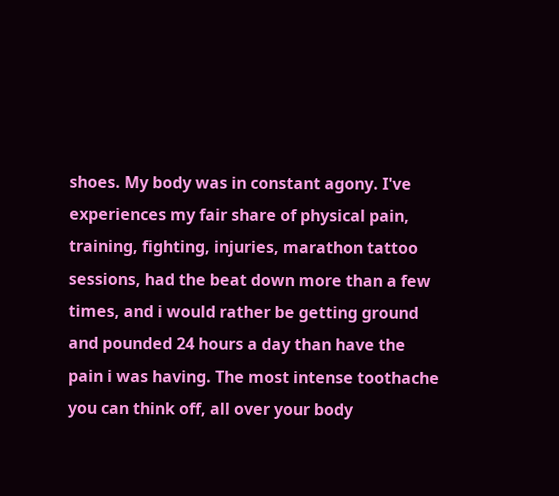shoes. My body was in constant agony. I've experiences my fair share of physical pain, training, fighting, injuries, marathon tattoo sessions, had the beat down more than a few times, and i would rather be getting ground and pounded 24 hours a day than have the pain i was having. The most intense toothache you can think off, all over your body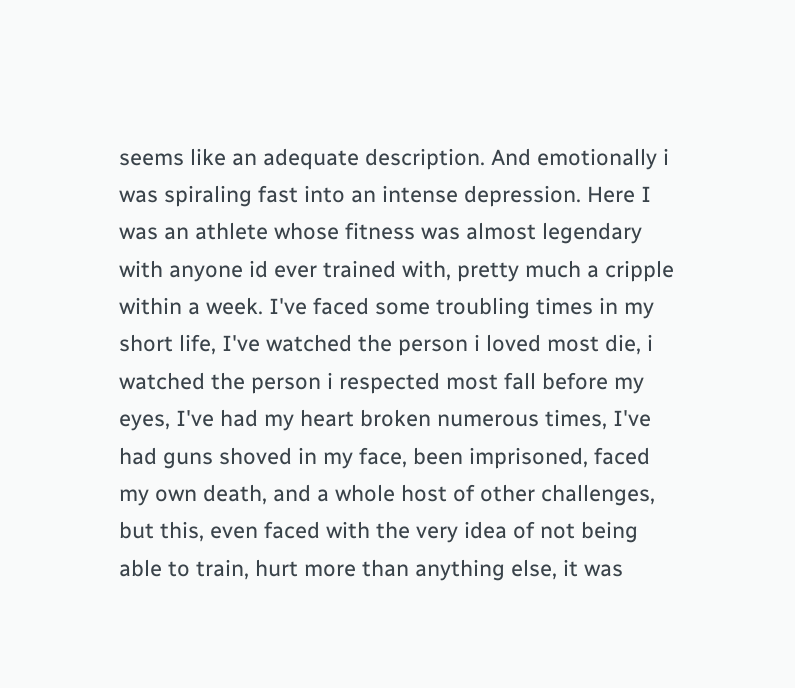seems like an adequate description. And emotionally i was spiraling fast into an intense depression. Here I was an athlete whose fitness was almost legendary with anyone id ever trained with, pretty much a cripple within a week. I've faced some troubling times in my short life, I've watched the person i loved most die, i watched the person i respected most fall before my eyes, I've had my heart broken numerous times, I've had guns shoved in my face, been imprisoned, faced my own death, and a whole host of other challenges, but this, even faced with the very idea of not being able to train, hurt more than anything else, it was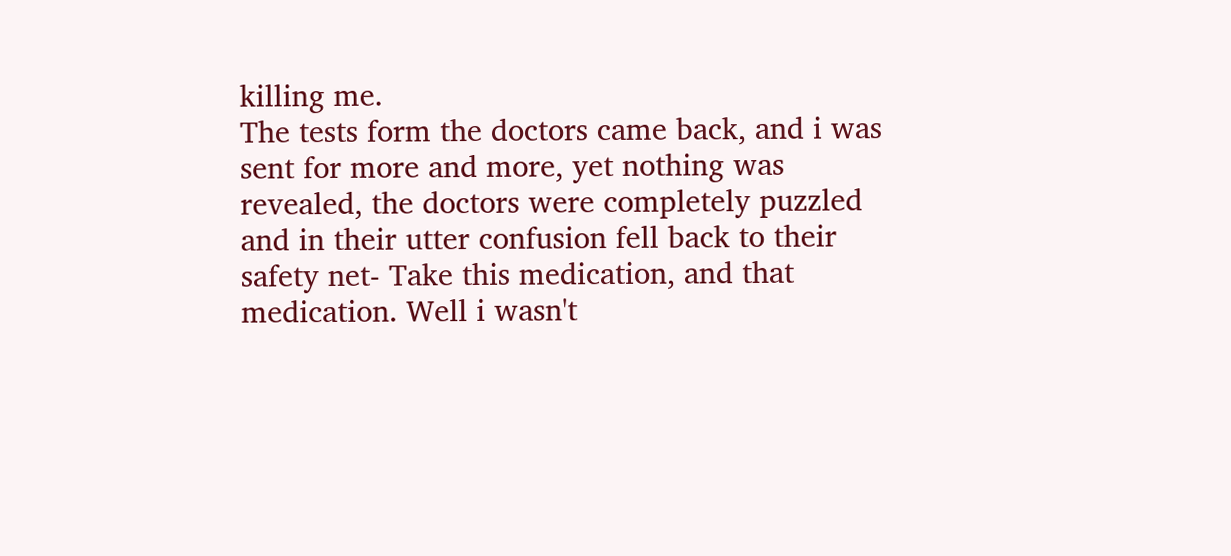killing me.
The tests form the doctors came back, and i was sent for more and more, yet nothing was revealed, the doctors were completely puzzled and in their utter confusion fell back to their safety net- Take this medication, and that medication. Well i wasn't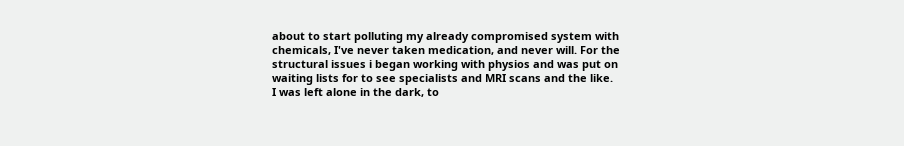about to start polluting my already compromised system with chemicals, I've never taken medication, and never will. For the structural issues i began working with physios and was put on waiting lists for to see specialists and MRI scans and the like.
I was left alone in the dark, to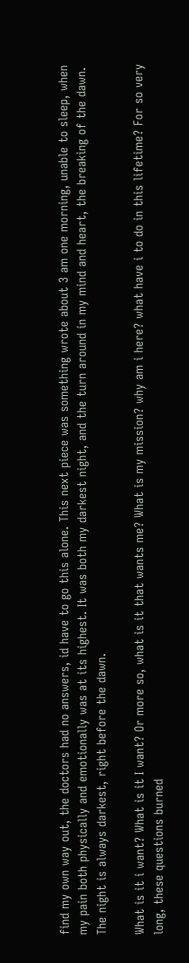find my own way out, the doctors had no answers, id have to go this alone. This next piece was something wrote about 3 am one morning, unable to sleep, when my pain both physically and emotionally was at its highest. It was both my darkest night, and the turn around in my mind and heart, the breaking of the dawn. The night is always darkest, right before the dawn.

What is it i want? What is it I want? Or more so, what is it that wants me? What is my mission? why am i here? what have i to do in this lifetime? For so very long, these questions burned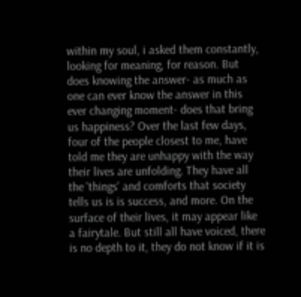within my soul, i asked them constantly, looking for meaning, for reason. But does knowing the answer- as much as one can ever know the answer in this ever changing moment- does that bring us happiness? Over the last few days, four of the people closest to me, have told me they are unhappy with the way their lives are unfolding. They have all the 'things' and comforts that society tells us is is success, and more. On the surface of their lives, it may appear like a fairytale. But still all have voiced, there is no depth to it, they do not know if it is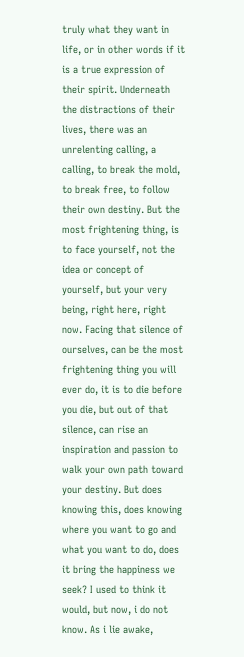truly what they want in life, or in other words if it is a true expression of their spirit. Underneath the distractions of their lives, there was an unrelenting calling, a calling, to break the mold, to break free, to follow their own destiny. But the most frightening thing, is to face yourself, not the idea or concept of yourself, but your very being, right here, right now. Facing that silence of ourselves, can be the most frightening thing you will ever do, it is to die before you die, but out of that silence, can rise an inspiration and passion to walk your own path toward your destiny. But does knowing this, does knowing where you want to go and what you want to do, does it bring the happiness we seek? I used to think it would, but now, i do not know. As i lie awake,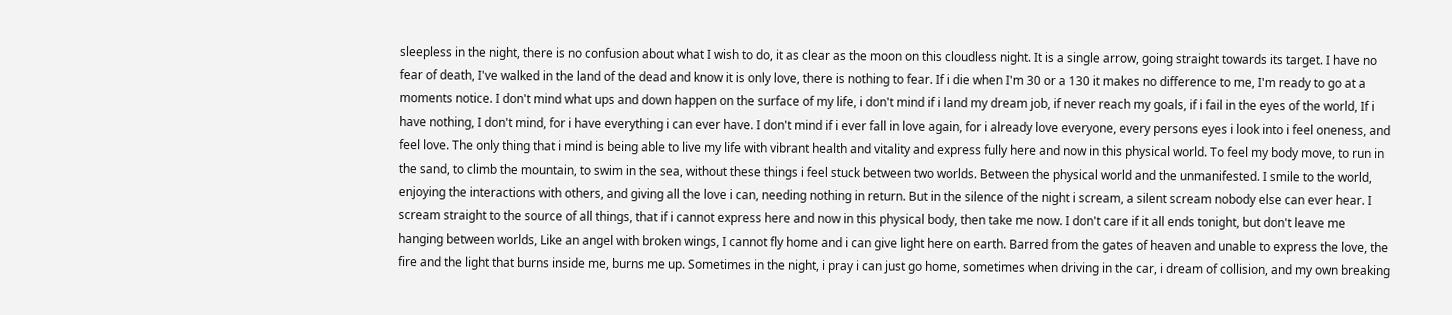sleepless in the night, there is no confusion about what I wish to do, it as clear as the moon on this cloudless night. It is a single arrow, going straight towards its target. I have no fear of death, I've walked in the land of the dead and know it is only love, there is nothing to fear. If i die when I'm 30 or a 130 it makes no difference to me, I'm ready to go at a moments notice. I don't mind what ups and down happen on the surface of my life, i don't mind if i land my dream job, if never reach my goals, if i fail in the eyes of the world, If i have nothing, I don't mind, for i have everything i can ever have. I don't mind if i ever fall in love again, for i already love everyone, every persons eyes i look into i feel oneness, and feel love. The only thing that i mind is being able to live my life with vibrant health and vitality and express fully here and now in this physical world. To feel my body move, to run in the sand, to climb the mountain, to swim in the sea, without these things i feel stuck between two worlds. Between the physical world and the unmanifested. I smile to the world, enjoying the interactions with others, and giving all the love i can, needing nothing in return. But in the silence of the night i scream, a silent scream nobody else can ever hear. I scream straight to the source of all things, that if i cannot express here and now in this physical body, then take me now. I don't care if it all ends tonight, but don't leave me hanging between worlds, Like an angel with broken wings, I cannot fly home and i can give light here on earth. Barred from the gates of heaven and unable to express the love, the fire and the light that burns inside me, burns me up. Sometimes in the night, i pray i can just go home, sometimes when driving in the car, i dream of collision, and my own breaking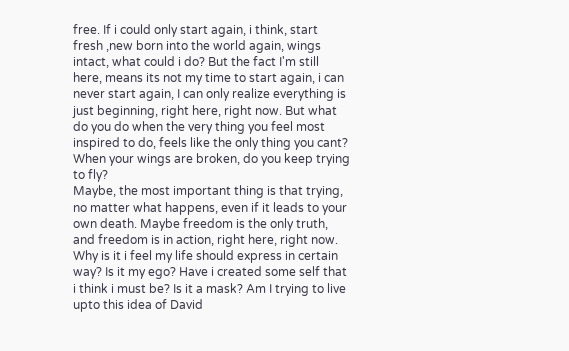free. If i could only start again, i think, start fresh ,new born into the world again, wings intact, what could i do? But the fact I'm still here, means its not my time to start again, i can never start again, I can only realize everything is just beginning, right here, right now. But what do you do when the very thing you feel most inspired to do, feels like the only thing you cant? When your wings are broken, do you keep trying to fly?
Maybe, the most important thing is that trying, no matter what happens, even if it leads to your own death. Maybe freedom is the only truth, and freedom is in action, right here, right now. Why is it i feel my life should express in certain way? Is it my ego? Have i created some self that i think i must be? Is it a mask? Am I trying to live upto this idea of David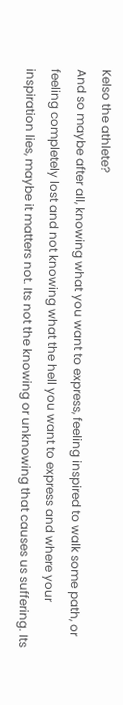Kelso the athlete?
And so maybe after all, knowing what you want to express, feeling inspired to walk some path, or feeling completely lost and not knowing what the hell you want to express and where your inspiration lies, maybe it matters not. Its not the knowing or unknowing that causes us suffering. Its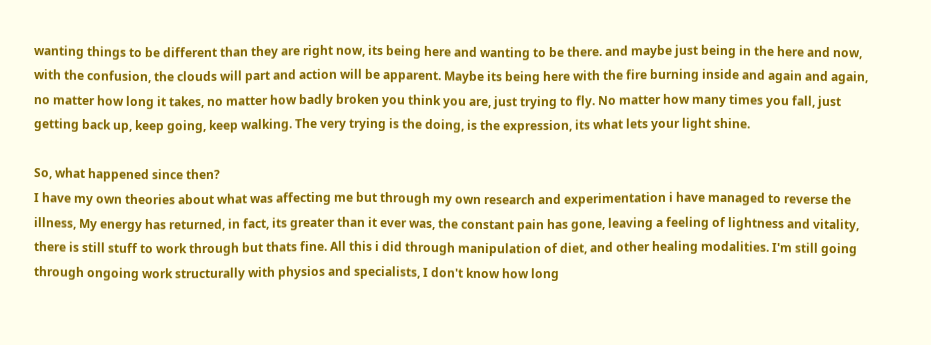wanting things to be different than they are right now, its being here and wanting to be there. and maybe just being in the here and now, with the confusion, the clouds will part and action will be apparent. Maybe its being here with the fire burning inside and again and again, no matter how long it takes, no matter how badly broken you think you are, just trying to fly. No matter how many times you fall, just getting back up, keep going, keep walking. The very trying is the doing, is the expression, its what lets your light shine.

So, what happened since then?
I have my own theories about what was affecting me but through my own research and experimentation i have managed to reverse the illness, My energy has returned, in fact, its greater than it ever was, the constant pain has gone, leaving a feeling of lightness and vitality, there is still stuff to work through but thats fine. All this i did through manipulation of diet, and other healing modalities. I'm still going through ongoing work structurally with physios and specialists, I don't know how long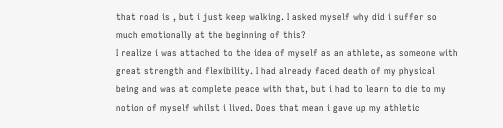that road is , but i just keep walking. I asked myself why did i suffer so much emotionally at the beginning of this?
I realize i was attached to the idea of myself as an athlete, as someone with great strength and flexibility. I had already faced death of my physical being and was at complete peace with that, but i had to learn to die to my notion of myself whilst i lived. Does that mean i gave up my athletic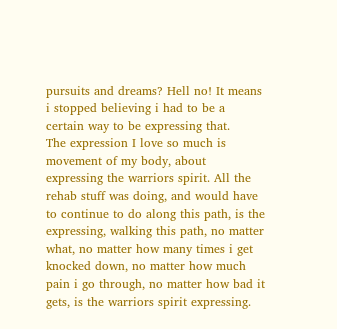pursuits and dreams? Hell no! It means i stopped believing i had to be a certain way to be expressing that.
The expression I love so much is movement of my body, about expressing the warriors spirit. All the rehab stuff was doing, and would have to continue to do along this path, is the expressing, walking this path, no matter what, no matter how many times i get knocked down, no matter how much pain i go through, no matter how bad it gets, is the warriors spirit expressing.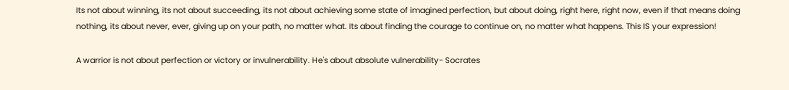Its not about winning, its not about succeeding, its not about achieving some state of imagined perfection, but about doing, right here, right now, even if that means doing nothing, its about never, ever, giving up on your path, no matter what. Its about finding the courage to continue on, no matter what happens. This IS your expression!

A warrior is not about perfection or victory or invulnerability. He's about absolute vulnerability- Socrates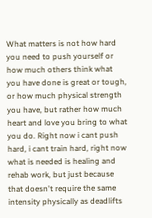What matters is not how hard you need to push yourself or how much others think what you have done is great or tough, or how much physical strength you have, but rather how much heart and love you bring to what you do. Right now i cant push hard, i cant train hard, right now what is needed is healing and rehab work, but just because that doesn't require the same intensity physically as deadlifts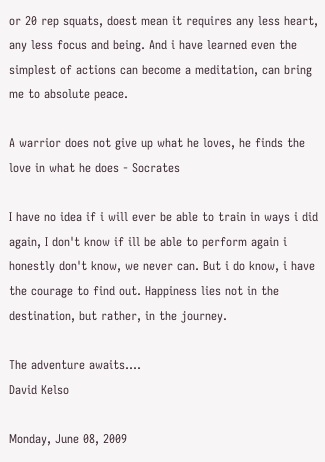or 20 rep squats, doest mean it requires any less heart, any less focus and being. And i have learned even the simplest of actions can become a meditation, can bring me to absolute peace.

A warrior does not give up what he loves, he finds the love in what he does - Socrates

I have no idea if i will ever be able to train in ways i did again, I don't know if ill be able to perform again i honestly don't know, we never can. But i do know, i have the courage to find out. Happiness lies not in the destination, but rather, in the journey.

The adventure awaits....
David Kelso

Monday, June 08, 2009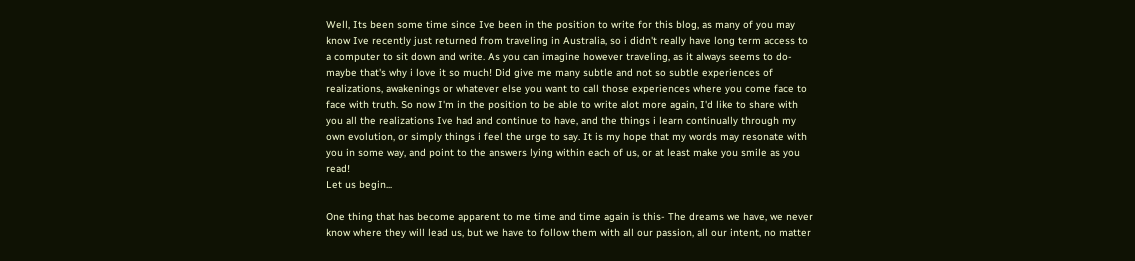Well, Its been some time since Ive been in the position to write for this blog, as many of you may know Ive recently just returned from traveling in Australia, so i didn't really have long term access to a computer to sit down and write. As you can imagine however traveling, as it always seems to do- maybe that's why i love it so much! Did give me many subtle and not so subtle experiences of realizations, awakenings or whatever else you want to call those experiences where you come face to face with truth. So now I'm in the position to be able to write alot more again, I'd like to share with you all the realizations Ive had and continue to have, and the things i learn continually through my own evolution, or simply things i feel the urge to say. It is my hope that my words may resonate with you in some way, and point to the answers lying within each of us, or at least make you smile as you read!
Let us begin...

One thing that has become apparent to me time and time again is this- The dreams we have, we never know where they will lead us, but we have to follow them with all our passion, all our intent, no matter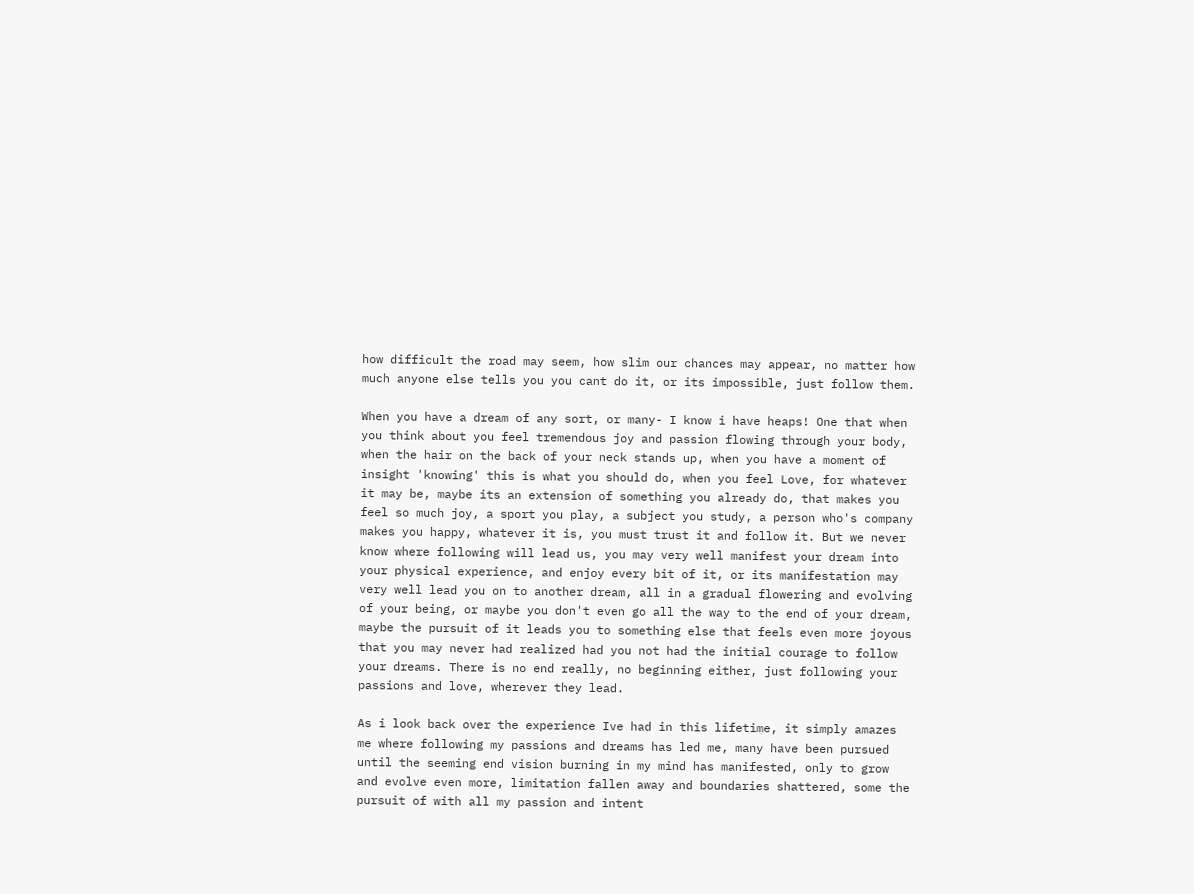how difficult the road may seem, how slim our chances may appear, no matter how much anyone else tells you you cant do it, or its impossible, just follow them.

When you have a dream of any sort, or many- I know i have heaps! One that when you think about you feel tremendous joy and passion flowing through your body, when the hair on the back of your neck stands up, when you have a moment of insight 'knowing' this is what you should do, when you feel Love, for whatever it may be, maybe its an extension of something you already do, that makes you feel so much joy, a sport you play, a subject you study, a person who's company makes you happy, whatever it is, you must trust it and follow it. But we never know where following will lead us, you may very well manifest your dream into your physical experience, and enjoy every bit of it, or its manifestation may very well lead you on to another dream, all in a gradual flowering and evolving of your being, or maybe you don't even go all the way to the end of your dream, maybe the pursuit of it leads you to something else that feels even more joyous that you may never had realized had you not had the initial courage to follow your dreams. There is no end really, no beginning either, just following your passions and love, wherever they lead.

As i look back over the experience Ive had in this lifetime, it simply amazes me where following my passions and dreams has led me, many have been pursued until the seeming end vision burning in my mind has manifested, only to grow and evolve even more, limitation fallen away and boundaries shattered, some the pursuit of with all my passion and intent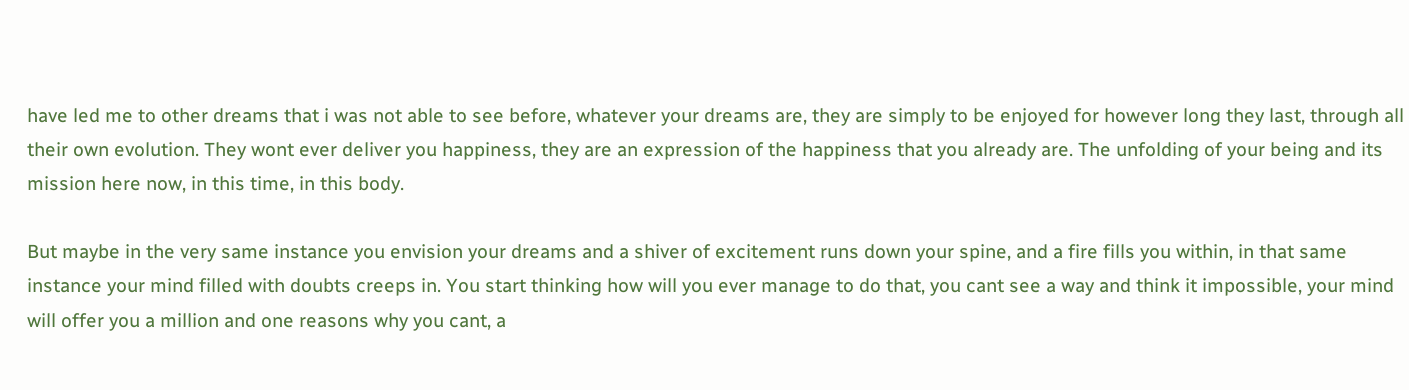have led me to other dreams that i was not able to see before, whatever your dreams are, they are simply to be enjoyed for however long they last, through all their own evolution. They wont ever deliver you happiness, they are an expression of the happiness that you already are. The unfolding of your being and its mission here now, in this time, in this body.

But maybe in the very same instance you envision your dreams and a shiver of excitement runs down your spine, and a fire fills you within, in that same instance your mind filled with doubts creeps in. You start thinking how will you ever manage to do that, you cant see a way and think it impossible, your mind will offer you a million and one reasons why you cant, a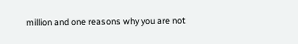million and one reasons why you are not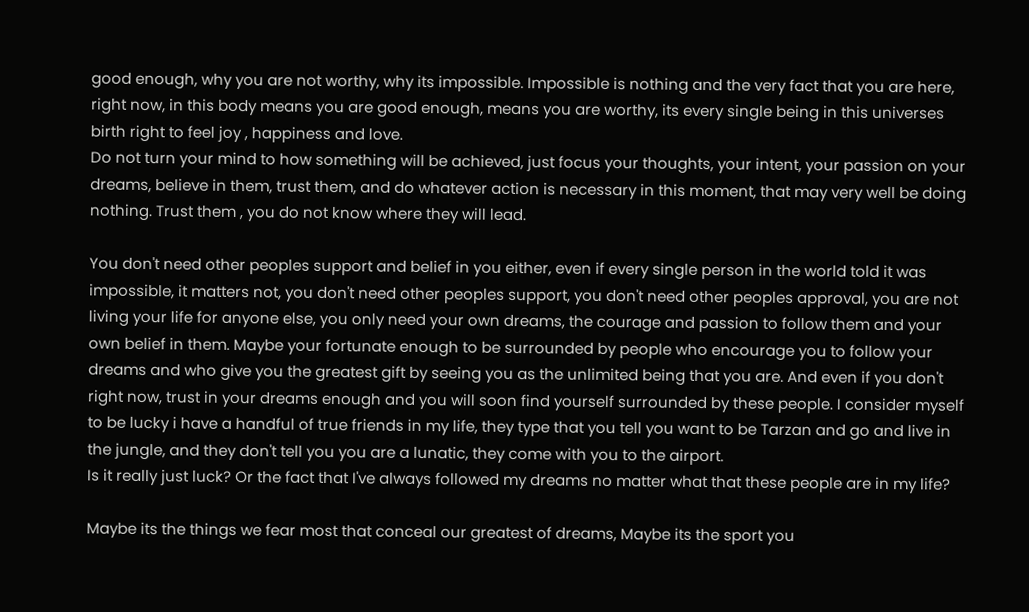good enough, why you are not worthy, why its impossible. Impossible is nothing and the very fact that you are here, right now, in this body means you are good enough, means you are worthy, its every single being in this universes birth right to feel joy , happiness and love.
Do not turn your mind to how something will be achieved, just focus your thoughts, your intent, your passion on your dreams, believe in them, trust them, and do whatever action is necessary in this moment, that may very well be doing nothing. Trust them , you do not know where they will lead.

You don't need other peoples support and belief in you either, even if every single person in the world told it was impossible, it matters not, you don't need other peoples support, you don't need other peoples approval, you are not living your life for anyone else, you only need your own dreams, the courage and passion to follow them and your own belief in them. Maybe your fortunate enough to be surrounded by people who encourage you to follow your dreams and who give you the greatest gift by seeing you as the unlimited being that you are. And even if you don't right now, trust in your dreams enough and you will soon find yourself surrounded by these people. I consider myself to be lucky i have a handful of true friends in my life, they type that you tell you want to be Tarzan and go and live in the jungle, and they don't tell you you are a lunatic, they come with you to the airport.
Is it really just luck? Or the fact that I've always followed my dreams no matter what that these people are in my life?

Maybe its the things we fear most that conceal our greatest of dreams, Maybe its the sport you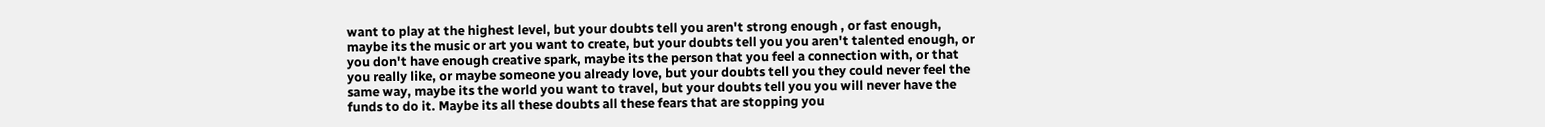want to play at the highest level, but your doubts tell you aren't strong enough , or fast enough, maybe its the music or art you want to create, but your doubts tell you you aren't talented enough, or you don't have enough creative spark, maybe its the person that you feel a connection with, or that you really like, or maybe someone you already love, but your doubts tell you they could never feel the same way, maybe its the world you want to travel, but your doubts tell you you will never have the funds to do it. Maybe its all these doubts all these fears that are stopping you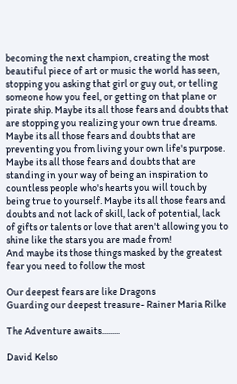becoming the next champion, creating the most beautiful piece of art or music the world has seen, stopping you asking that girl or guy out, or telling someone how you feel, or getting on that plane or pirate ship. Maybe its all those fears and doubts that are stopping you realizing your own true dreams. Maybe its all those fears and doubts that are preventing you from living your own life's purpose. Maybe its all those fears and doubts that are standing in your way of being an inspiration to countless people who's hearts you will touch by being true to yourself. Maybe its all those fears and doubts and not lack of skill, lack of potential, lack of gifts or talents or love that aren't allowing you to shine like the stars you are made from!
And maybe its those things masked by the greatest fear you need to follow the most

Our deepest fears are like Dragons
Guarding our deepest treasure- Rainer Maria Rilke

The Adventure awaits.........

David Kelso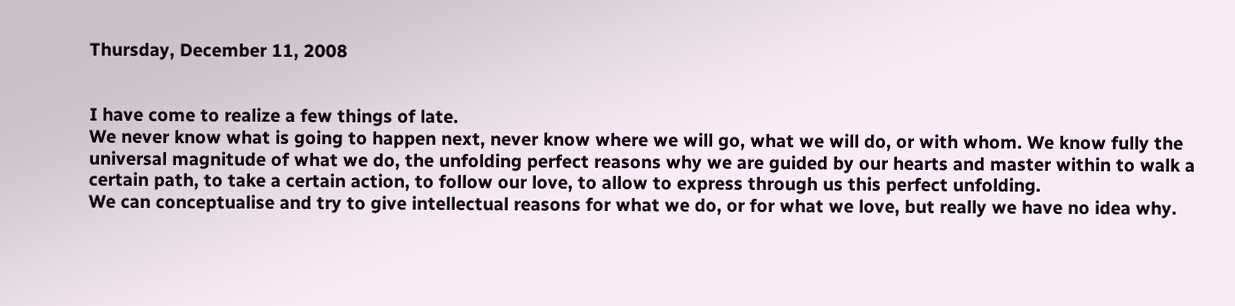Thursday, December 11, 2008


I have come to realize a few things of late.
We never know what is going to happen next, never know where we will go, what we will do, or with whom. We know fully the universal magnitude of what we do, the unfolding perfect reasons why we are guided by our hearts and master within to walk a certain path, to take a certain action, to follow our love, to allow to express through us this perfect unfolding.
We can conceptualise and try to give intellectual reasons for what we do, or for what we love, but really we have no idea why.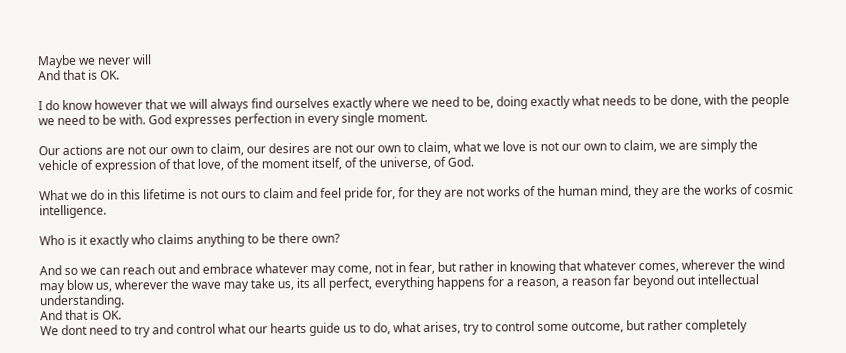Maybe we never will
And that is OK.

I do know however that we will always find ourselves exactly where we need to be, doing exactly what needs to be done, with the people we need to be with. God expresses perfection in every single moment.

Our actions are not our own to claim, our desires are not our own to claim, what we love is not our own to claim, we are simply the vehicle of expression of that love, of the moment itself, of the universe, of God.

What we do in this lifetime is not ours to claim and feel pride for, for they are not works of the human mind, they are the works of cosmic intelligence.

Who is it exactly who claims anything to be there own?

And so we can reach out and embrace whatever may come, not in fear, but rather in knowing that whatever comes, wherever the wind may blow us, wherever the wave may take us, its all perfect, everything happens for a reason, a reason far beyond out intellectual understanding.
And that is OK.
We dont need to try and control what our hearts guide us to do, what arises, try to control some outcome, but rather completely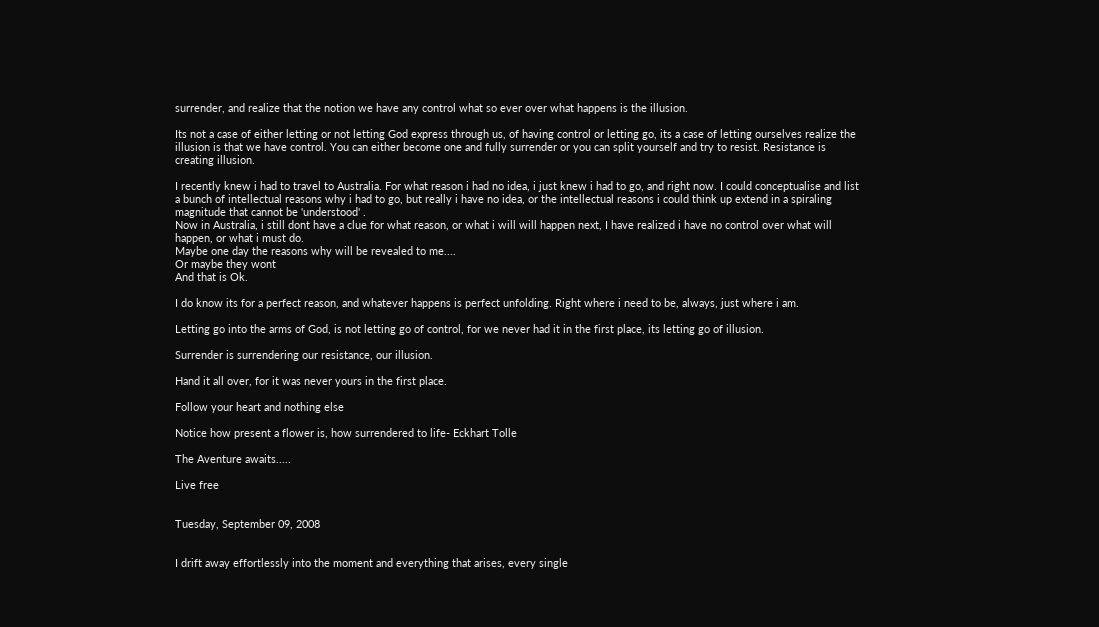surrender, and realize that the notion we have any control what so ever over what happens is the illusion.

Its not a case of either letting or not letting God express through us, of having control or letting go, its a case of letting ourselves realize the illusion is that we have control. You can either become one and fully surrender or you can split yourself and try to resist. Resistance is creating illusion.

I recently knew i had to travel to Australia. For what reason i had no idea, i just knew i had to go, and right now. I could conceptualise and list a bunch of intellectual reasons why i had to go, but really i have no idea, or the intellectual reasons i could think up extend in a spiraling magnitude that cannot be 'understood' .
Now in Australia, i still dont have a clue for what reason, or what i will will happen next, I have realized i have no control over what will happen, or what i must do.
Maybe one day the reasons why will be revealed to me....
Or maybe they wont
And that is Ok.

I do know its for a perfect reason, and whatever happens is perfect unfolding. Right where i need to be, always, just where i am.

Letting go into the arms of God, is not letting go of control, for we never had it in the first place, its letting go of illusion.

Surrender is surrendering our resistance, our illusion.

Hand it all over, for it was never yours in the first place.

Follow your heart and nothing else

Notice how present a flower is, how surrendered to life- Eckhart Tolle

The Aventure awaits.....

Live free


Tuesday, September 09, 2008


I drift away effortlessly into the moment and everything that arises, every single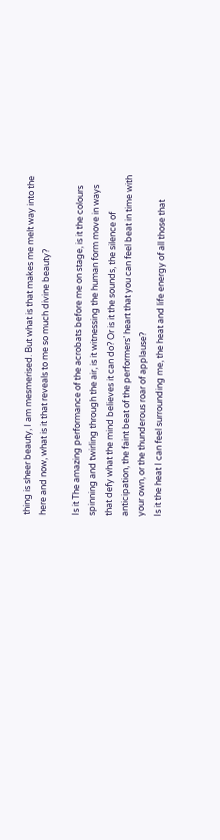thing is sheer beauty, I am mesmerised. But what is that makes me melt way into the here and now, what is it that reveals to me so much divine beauty?

Is it The amazing performance of the acrobats before me on stage, is it the colours spinning and twirling through the air, is it witnessing the human form move in ways that defy what the mind believes it can do? Or is it the sounds, the silence of anticipation, the faint beat of the performers’ heart that you can feel beat in time with your own, or the thunderous roar of applause?
Is it the heat I can feel surrounding me, the heat and life energy of all those that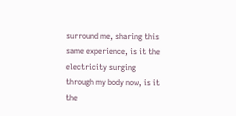surround me, sharing this same experience, is it the electricity surging through my body now, is it the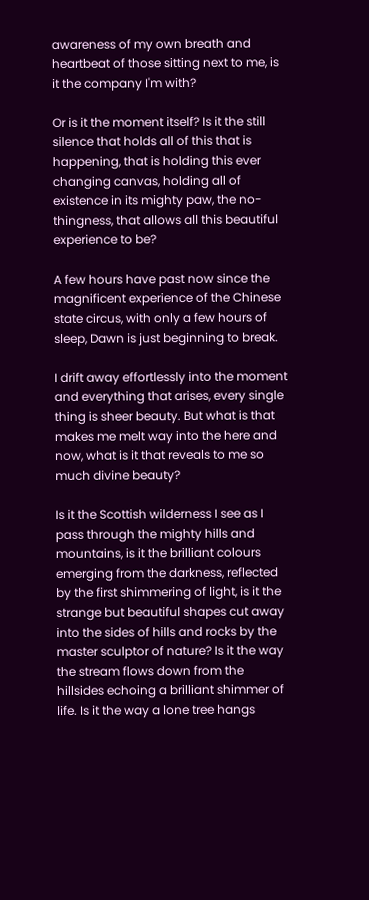awareness of my own breath and heartbeat of those sitting next to me, is it the company I'm with?

Or is it the moment itself? Is it the still silence that holds all of this that is happening, that is holding this ever changing canvas, holding all of existence in its mighty paw, the no- thingness, that allows all this beautiful experience to be?

A few hours have past now since the magnificent experience of the Chinese state circus, with only a few hours of sleep, Dawn is just beginning to break.

I drift away effortlessly into the moment and everything that arises, every single thing is sheer beauty. But what is that makes me melt way into the here and now, what is it that reveals to me so much divine beauty?

Is it the Scottish wilderness I see as I pass through the mighty hills and mountains, is it the brilliant colours emerging from the darkness, reflected by the first shimmering of light, is it the strange but beautiful shapes cut away into the sides of hills and rocks by the master sculptor of nature? Is it the way the stream flows down from the hillsides echoing a brilliant shimmer of life. Is it the way a lone tree hangs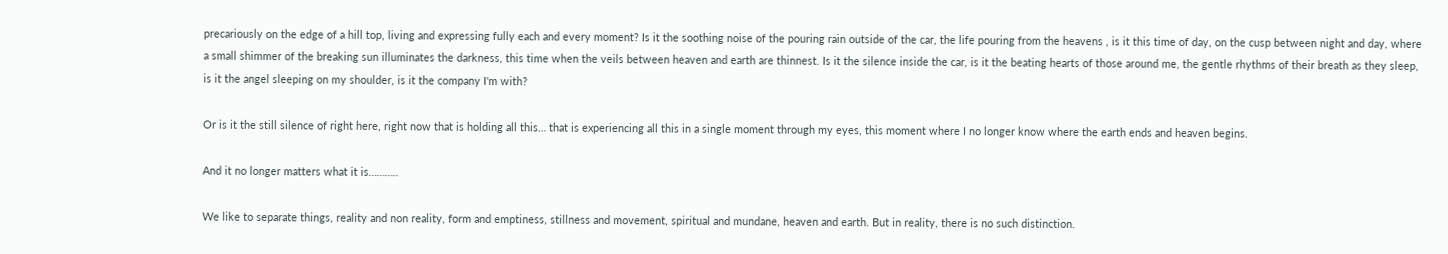precariously on the edge of a hill top, living and expressing fully each and every moment? Is it the soothing noise of the pouring rain outside of the car, the life pouring from the heavens , is it this time of day, on the cusp between night and day, where a small shimmer of the breaking sun illuminates the darkness, this time when the veils between heaven and earth are thinnest. Is it the silence inside the car, is it the beating hearts of those around me, the gentle rhythms of their breath as they sleep, is it the angel sleeping on my shoulder, is it the company I'm with?

Or is it the still silence of right here, right now that is holding all this… that is experiencing all this in a single moment through my eyes, this moment where I no longer know where the earth ends and heaven begins.

And it no longer matters what it is………..

We like to separate things, reality and non reality, form and emptiness, stillness and movement, spiritual and mundane, heaven and earth. But in reality, there is no such distinction.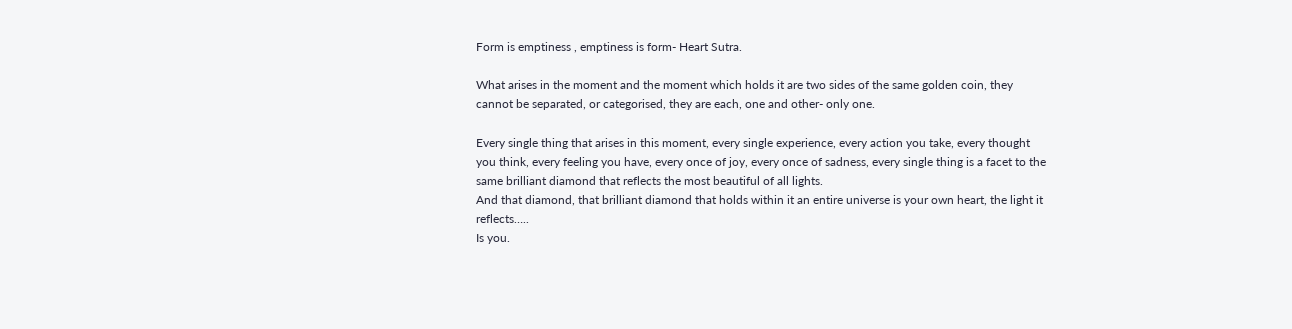Form is emptiness , emptiness is form- Heart Sutra.

What arises in the moment and the moment which holds it are two sides of the same golden coin, they cannot be separated, or categorised, they are each, one and other- only one.

Every single thing that arises in this moment, every single experience, every action you take, every thought you think, every feeling you have, every once of joy, every once of sadness, every single thing is a facet to the same brilliant diamond that reflects the most beautiful of all lights.
And that diamond, that brilliant diamond that holds within it an entire universe is your own heart, the light it reflects…..
Is you.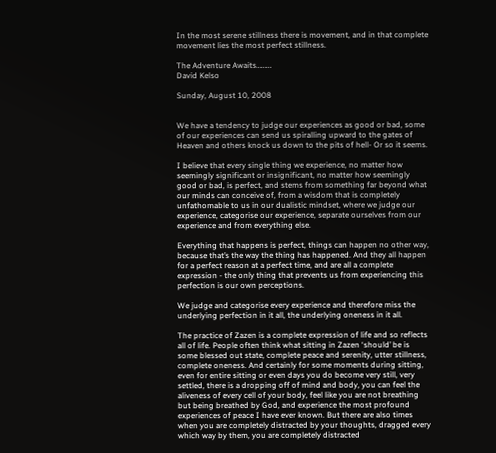In the most serene stillness there is movement, and in that complete movement lies the most perfect stillness.

The Adventure Awaits………
David Kelso

Sunday, August 10, 2008


We have a tendency to judge our experiences as good or bad, some of our experiences can send us spiralling upward to the gates of Heaven and others knock us down to the pits of hell- Or so it seems.

I believe that every single thing we experience, no matter how seemingly significant or insignificant, no matter how seemingly good or bad, is perfect, and stems from something far beyond what our minds can conceive of, from a wisdom that is completely unfathomable to us in our dualistic mindset, where we judge our experience, categorise our experience, separate ourselves from our experience and from everything else.

Everything that happens is perfect, things can happen no other way, because that’s the way the thing has happened. And they all happen for a perfect reason at a perfect time, and are all a complete expression - the only thing that prevents us from experiencing this perfection is our own perceptions.

We judge and categorise every experience and therefore miss the underlying perfection in it all, the underlying oneness in it all.

The practice of Zazen is a complete expression of life and so reflects all of life. People often think what sitting in Zazen ‘should’ be is some blessed out state, complete peace and serenity, utter stillness, complete oneness. And certainly for some moments during sitting, even for entire sitting or even days you do become very still, very settled, there is a dropping off of mind and body, you can feel the aliveness of every cell of your body, feel like you are not breathing but being breathed by God, and experience the most profound experiences of peace I have ever known. But there are also times when you are completely distracted by your thoughts, dragged every which way by them, you are completely distracted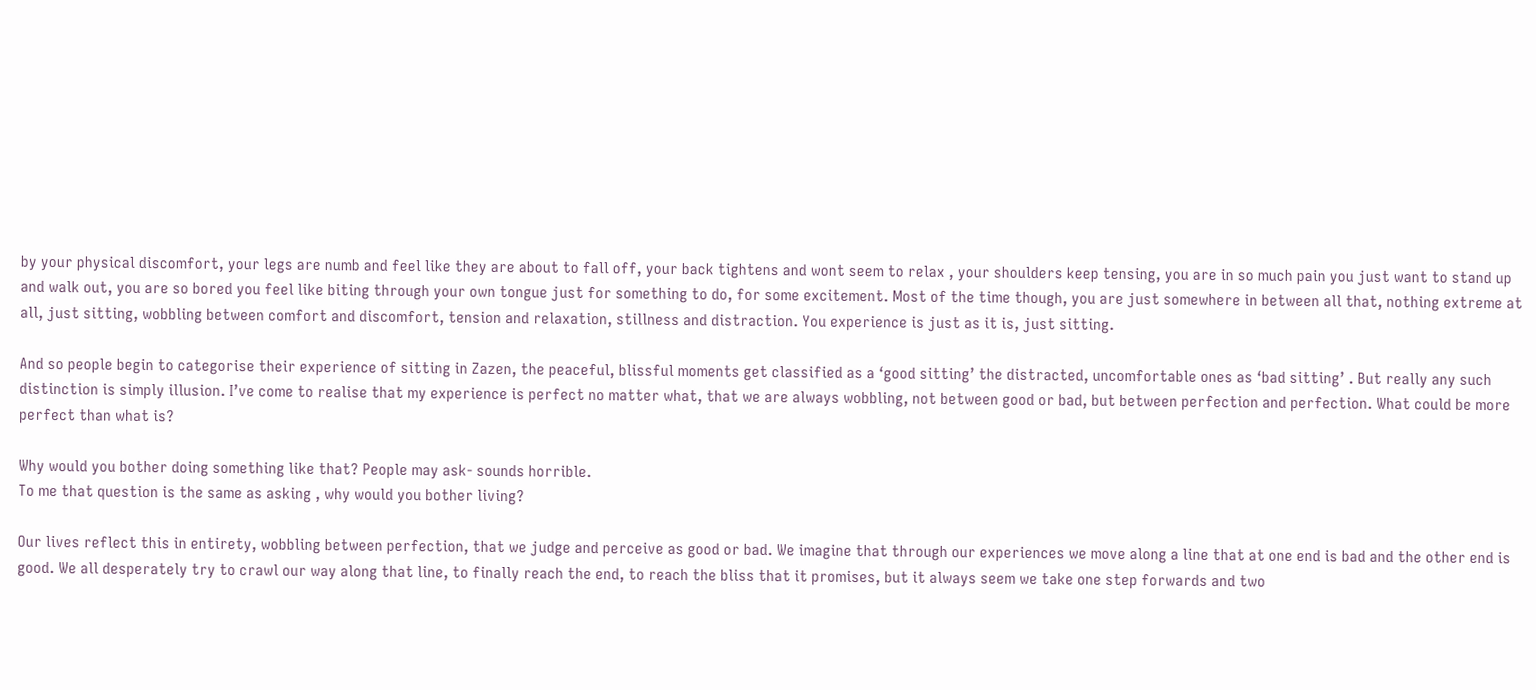by your physical discomfort, your legs are numb and feel like they are about to fall off, your back tightens and wont seem to relax , your shoulders keep tensing, you are in so much pain you just want to stand up and walk out, you are so bored you feel like biting through your own tongue just for something to do, for some excitement. Most of the time though, you are just somewhere in between all that, nothing extreme at all, just sitting, wobbling between comfort and discomfort, tension and relaxation, stillness and distraction. You experience is just as it is, just sitting.

And so people begin to categorise their experience of sitting in Zazen, the peaceful, blissful moments get classified as a ‘good sitting’ the distracted, uncomfortable ones as ‘bad sitting’ . But really any such distinction is simply illusion. I’ve come to realise that my experience is perfect no matter what, that we are always wobbling, not between good or bad, but between perfection and perfection. What could be more perfect than what is?

Why would you bother doing something like that? People may ask- sounds horrible.
To me that question is the same as asking , why would you bother living?

Our lives reflect this in entirety, wobbling between perfection, that we judge and perceive as good or bad. We imagine that through our experiences we move along a line that at one end is bad and the other end is good. We all desperately try to crawl our way along that line, to finally reach the end, to reach the bliss that it promises, but it always seem we take one step forwards and two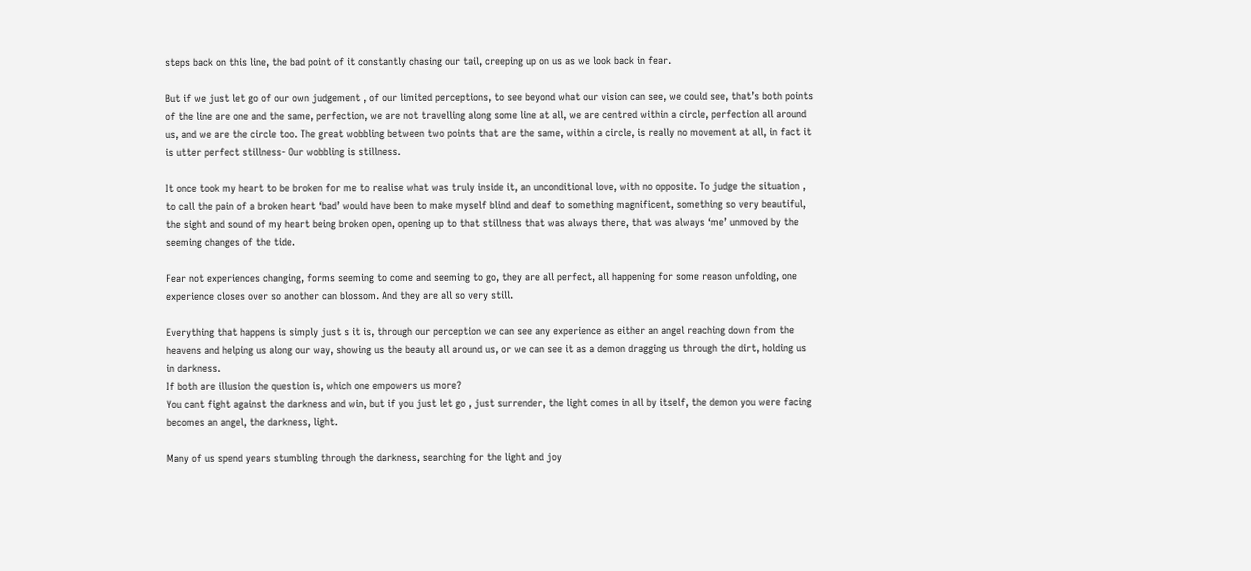steps back on this line, the bad point of it constantly chasing our tail, creeping up on us as we look back in fear.

But if we just let go of our own judgement , of our limited perceptions, to see beyond what our vision can see, we could see, that’s both points of the line are one and the same, perfection, we are not travelling along some line at all, we are centred within a circle, perfection all around us, and we are the circle too. The great wobbling between two points that are the same, within a circle, is really no movement at all, in fact it is utter perfect stillness- Our wobbling is stillness.

It once took my heart to be broken for me to realise what was truly inside it, an unconditional love, with no opposite. To judge the situation , to call the pain of a broken heart ‘bad’ would have been to make myself blind and deaf to something magnificent, something so very beautiful, the sight and sound of my heart being broken open, opening up to that stillness that was always there, that was always ‘me’ unmoved by the seeming changes of the tide.

Fear not experiences changing, forms seeming to come and seeming to go, they are all perfect, all happening for some reason unfolding, one experience closes over so another can blossom. And they are all so very still.

Everything that happens is simply just s it is, through our perception we can see any experience as either an angel reaching down from the heavens and helping us along our way, showing us the beauty all around us, or we can see it as a demon dragging us through the dirt, holding us in darkness.
If both are illusion the question is, which one empowers us more?
You cant fight against the darkness and win, but if you just let go , just surrender, the light comes in all by itself, the demon you were facing becomes an angel, the darkness, light.

Many of us spend years stumbling through the darkness, searching for the light and joy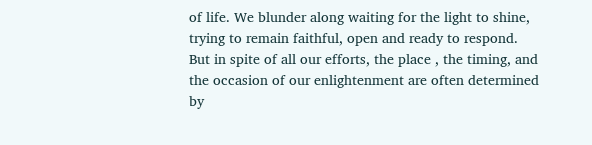of life. We blunder along waiting for the light to shine, trying to remain faithful, open and ready to respond. But in spite of all our efforts, the place , the timing, and the occasion of our enlightenment are often determined by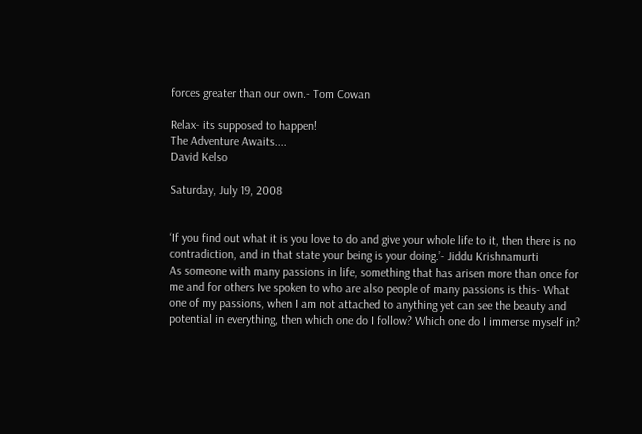forces greater than our own.- Tom Cowan

Relax- its supposed to happen!
The Adventure Awaits....
David Kelso

Saturday, July 19, 2008


‘If you find out what it is you love to do and give your whole life to it, then there is no contradiction, and in that state your being is your doing.’- Jiddu Krishnamurti
As someone with many passions in life, something that has arisen more than once for me and for others Ive spoken to who are also people of many passions is this- What one of my passions, when I am not attached to anything yet can see the beauty and potential in everything, then which one do I follow? Which one do I immerse myself in?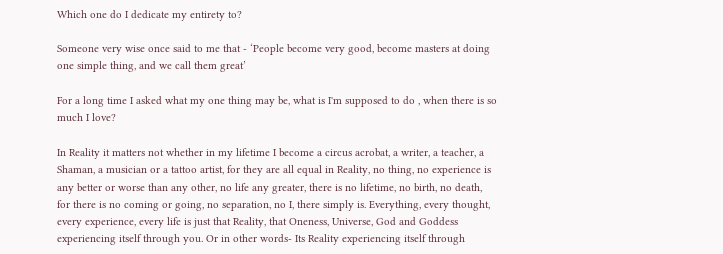Which one do I dedicate my entirety to?

Someone very wise once said to me that - ‘People become very good, become masters at doing one simple thing, and we call them great’

For a long time I asked what my one thing may be, what is I'm supposed to do , when there is so much I love?

In Reality it matters not whether in my lifetime I become a circus acrobat, a writer, a teacher, a Shaman, a musician or a tattoo artist, for they are all equal in Reality, no thing, no experience is any better or worse than any other, no life any greater, there is no lifetime, no birth, no death, for there is no coming or going, no separation, no I, there simply is. Everything, every thought, every experience, every life is just that Reality, that Oneness, Universe, God and Goddess experiencing itself through you. Or in other words- Its Reality experiencing itself through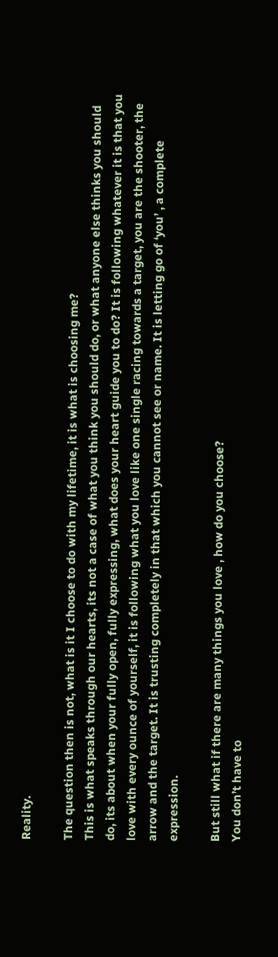Reality.

The question then is not, what is it I choose to do with my lifetime, it is what is choosing me?
This is what speaks through our hearts, its not a case of what you think you should do, or what anyone else thinks you should do, its about when your fully open, fully expressing, what does your heart guide you to do? It is following whatever it is that you love with every ounce of yourself, it is following what you love like one single racing towards a target, you are the shooter, the arrow and the target. It is trusting completely in that which you cannot see or name. It is letting go of ‘you’ , a complete expression.

But still what if there are many things you love , how do you choose?
You don’t have to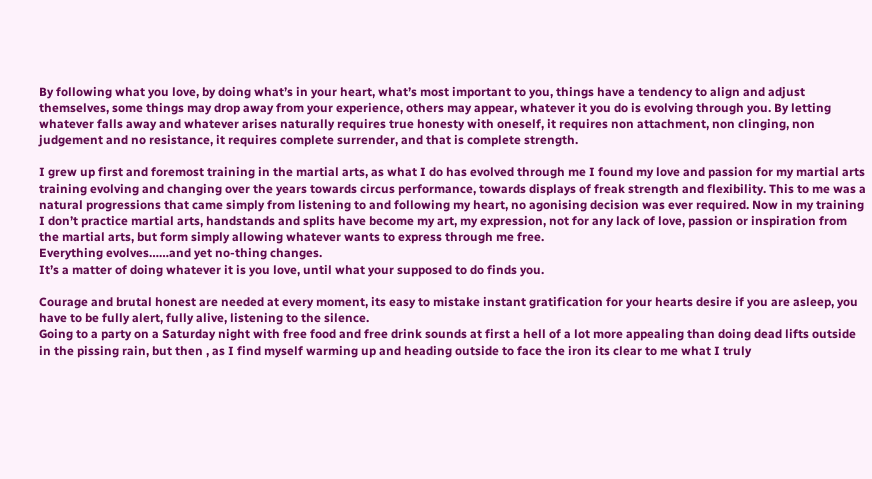By following what you love, by doing what’s in your heart, what’s most important to you, things have a tendency to align and adjust themselves, some things may drop away from your experience, others may appear, whatever it you do is evolving through you. By letting whatever falls away and whatever arises naturally requires true honesty with oneself, it requires non attachment, non clinging, non judgement and no resistance, it requires complete surrender, and that is complete strength.

I grew up first and foremost training in the martial arts, as what I do has evolved through me I found my love and passion for my martial arts training evolving and changing over the years towards circus performance, towards displays of freak strength and flexibility. This to me was a natural progressions that came simply from listening to and following my heart, no agonising decision was ever required. Now in my training I don’t practice martial arts, handstands and splits have become my art, my expression, not for any lack of love, passion or inspiration from the martial arts, but form simply allowing whatever wants to express through me free.
Everything evolves……and yet no-thing changes.
It’s a matter of doing whatever it is you love, until what your supposed to do finds you.

Courage and brutal honest are needed at every moment, its easy to mistake instant gratification for your hearts desire if you are asleep, you have to be fully alert, fully alive, listening to the silence.
Going to a party on a Saturday night with free food and free drink sounds at first a hell of a lot more appealing than doing dead lifts outside in the pissing rain, but then , as I find myself warming up and heading outside to face the iron its clear to me what I truly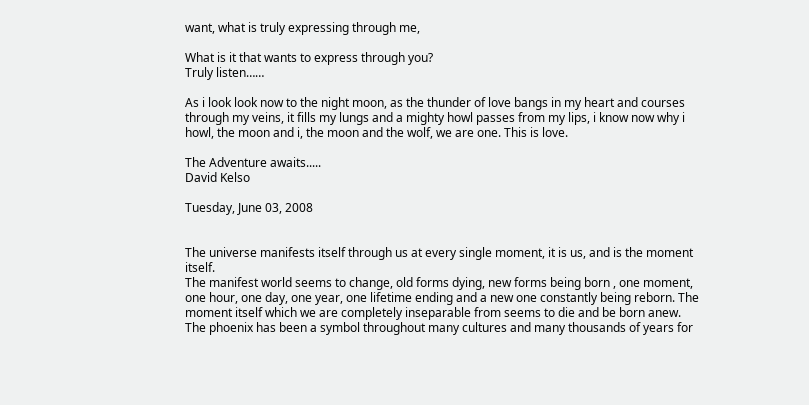want, what is truly expressing through me,

What is it that wants to express through you?
Truly listen……

As i look look now to the night moon, as the thunder of love bangs in my heart and courses through my veins, it fills my lungs and a mighty howl passes from my lips, i know now why i howl, the moon and i, the moon and the wolf, we are one. This is love.

The Adventure awaits.....
David Kelso

Tuesday, June 03, 2008


The universe manifests itself through us at every single moment, it is us, and is the moment itself.
The manifest world seems to change, old forms dying, new forms being born , one moment, one hour, one day, one year, one lifetime ending and a new one constantly being reborn. The moment itself which we are completely inseparable from seems to die and be born anew.
The phoenix has been a symbol throughout many cultures and many thousands of years for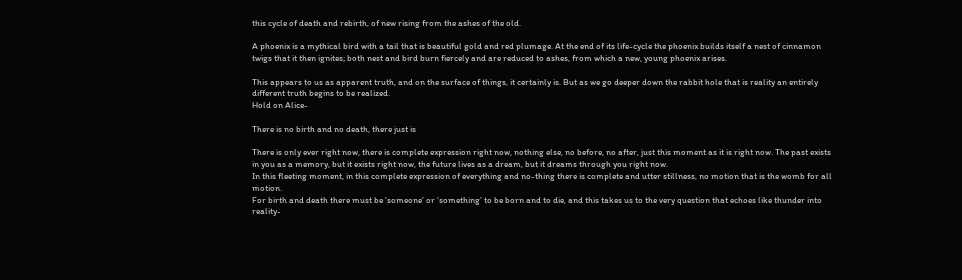this cycle of death and rebirth, of new rising from the ashes of the old.

A phoenix is a mythical bird with a tail that is beautiful gold and red plumage. At the end of its life-cycle the phoenix builds itself a nest of cinnamon twigs that it then ignites; both nest and bird burn fiercely and are reduced to ashes, from which a new, young phoenix arises.

This appears to us as apparent truth, and on the surface of things, it certainly is. But as we go deeper down the rabbit hole that is reality an entirely different truth begins to be realized.
Hold on Alice-

There is no birth and no death, there just is

There is only ever right now, there is complete expression right now, nothing else, no before, no after, just this moment as it is right now. The past exists in you as a memory, but it exists right now, the future lives as a dream, but it dreams through you right now.
In this fleeting moment, in this complete expression of everything and no-thing there is complete and utter stillness, no motion that is the womb for all motion.
For birth and death there must be ‘someone’ or ‘something’ to be born and to die, and this takes us to the very question that echoes like thunder into reality-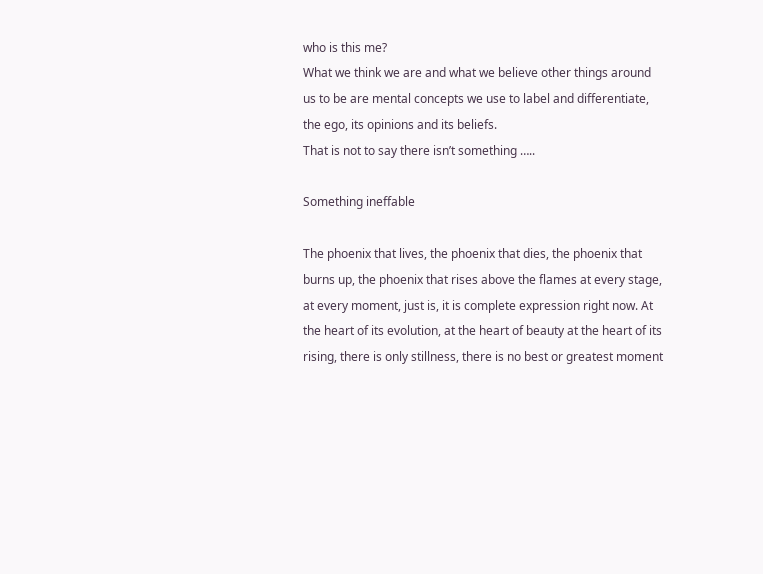who is this me?
What we think we are and what we believe other things around us to be are mental concepts we use to label and differentiate, the ego, its opinions and its beliefs.
That is not to say there isn’t something …..

Something ineffable

The phoenix that lives, the phoenix that dies, the phoenix that burns up, the phoenix that rises above the flames at every stage, at every moment, just is, it is complete expression right now. At the heart of its evolution, at the heart of beauty at the heart of its rising, there is only stillness, there is no best or greatest moment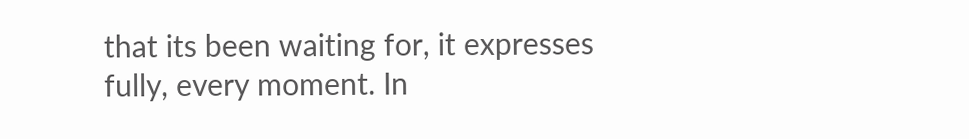that its been waiting for, it expresses fully, every moment. In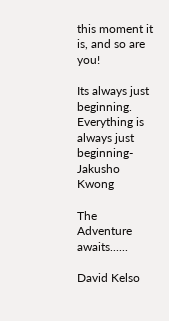this moment it is, and so are you!

Its always just beginning.
Everything is always just beginning- Jakusho Kwong

The Adventure awaits......

David Kelso